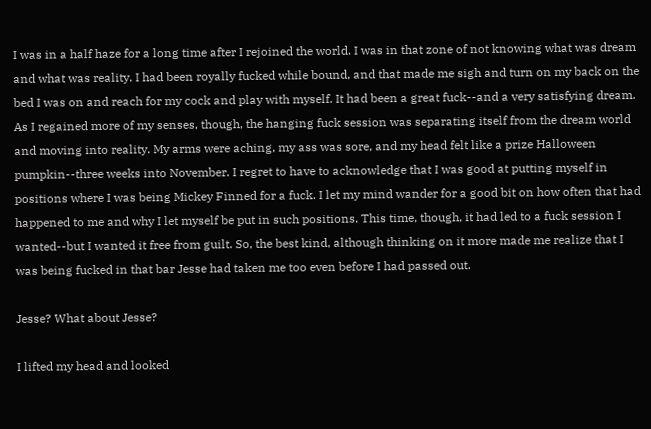I was in a half haze for a long time after I rejoined the world. I was in that zone of not knowing what was dream and what was reality. I had been royally fucked while bound, and that made me sigh and turn on my back on the bed I was on and reach for my cock and play with myself. It had been a great fuck--and a very satisfying dream. As I regained more of my senses, though, the hanging fuck session was separating itself from the dream world and moving into reality. My arms were aching, my ass was sore, and my head felt like a prize Halloween pumpkin--three weeks into November. I regret to have to acknowledge that I was good at putting myself in positions where I was being Mickey Finned for a fuck. I let my mind wander for a good bit on how often that had happened to me and why I let myself be put in such positions. This time, though, it had led to a fuck session I wanted--but I wanted it free from guilt. So, the best kind, although thinking on it more made me realize that I was being fucked in that bar Jesse had taken me too even before I had passed out.

Jesse? What about Jesse?

I lifted my head and looked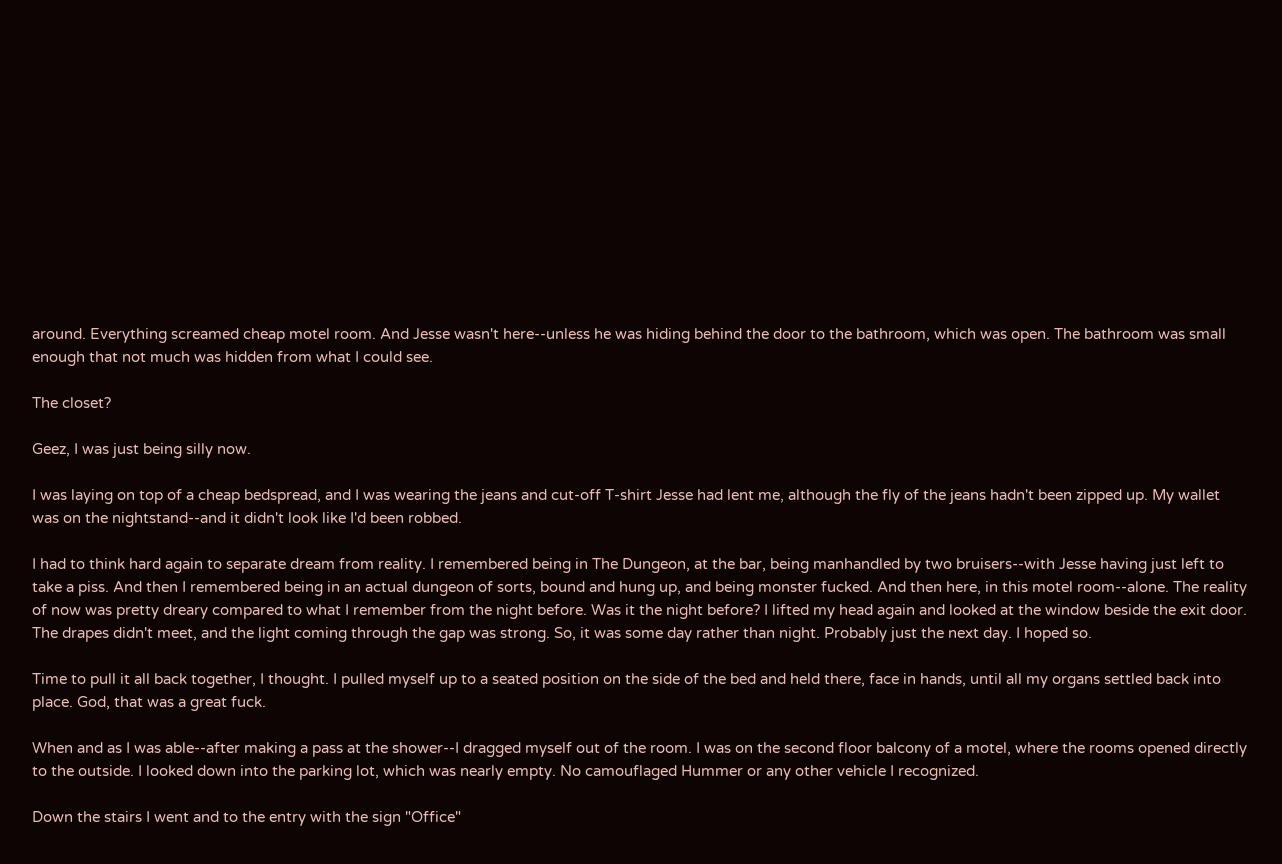around. Everything screamed cheap motel room. And Jesse wasn't here--unless he was hiding behind the door to the bathroom, which was open. The bathroom was small enough that not much was hidden from what I could see.

The closet?

Geez, I was just being silly now.

I was laying on top of a cheap bedspread, and I was wearing the jeans and cut-off T-shirt Jesse had lent me, although the fly of the jeans hadn't been zipped up. My wallet was on the nightstand--and it didn't look like I'd been robbed.

I had to think hard again to separate dream from reality. I remembered being in The Dungeon, at the bar, being manhandled by two bruisers--with Jesse having just left to take a piss. And then I remembered being in an actual dungeon of sorts, bound and hung up, and being monster fucked. And then here, in this motel room--alone. The reality of now was pretty dreary compared to what I remember from the night before. Was it the night before? I lifted my head again and looked at the window beside the exit door. The drapes didn't meet, and the light coming through the gap was strong. So, it was some day rather than night. Probably just the next day. I hoped so.

Time to pull it all back together, I thought. I pulled myself up to a seated position on the side of the bed and held there, face in hands, until all my organs settled back into place. God, that was a great fuck.

When and as I was able--after making a pass at the shower--I dragged myself out of the room. I was on the second floor balcony of a motel, where the rooms opened directly to the outside. I looked down into the parking lot, which was nearly empty. No camouflaged Hummer or any other vehicle I recognized.

Down the stairs I went and to the entry with the sign "Office"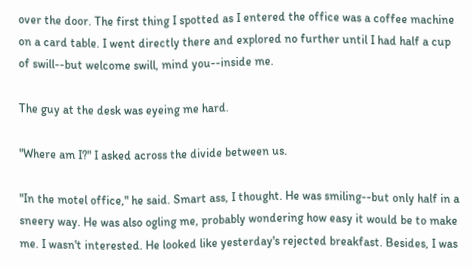over the door. The first thing I spotted as I entered the office was a coffee machine on a card table. I went directly there and explored no further until I had half a cup of swill--but welcome swill, mind you--inside me.

The guy at the desk was eyeing me hard.

"Where am I?" I asked across the divide between us.

"In the motel office," he said. Smart ass, I thought. He was smiling--but only half in a sneery way. He was also ogling me, probably wondering how easy it would be to make me. I wasn't interested. He looked like yesterday's rejected breakfast. Besides, I was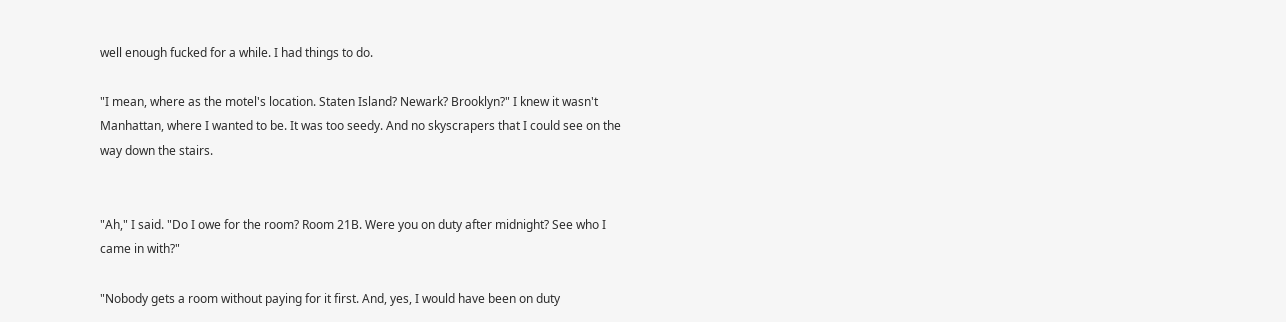well enough fucked for a while. I had things to do.

"I mean, where as the motel's location. Staten Island? Newark? Brooklyn?" I knew it wasn't Manhattan, where I wanted to be. It was too seedy. And no skyscrapers that I could see on the way down the stairs.


"Ah," I said. "Do I owe for the room? Room 21B. Were you on duty after midnight? See who I came in with?"

"Nobody gets a room without paying for it first. And, yes, I would have been on duty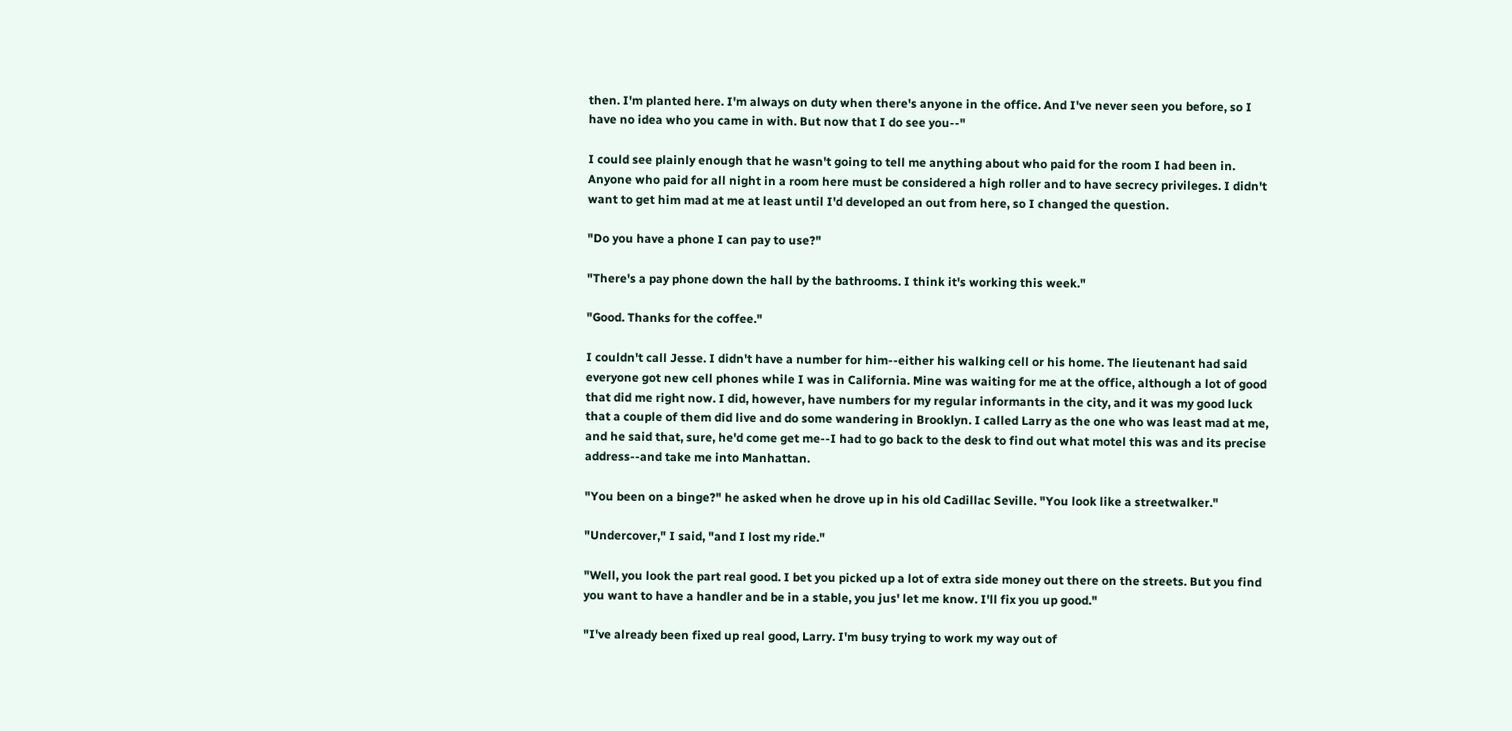then. I'm planted here. I'm always on duty when there's anyone in the office. And I've never seen you before, so I have no idea who you came in with. But now that I do see you--"

I could see plainly enough that he wasn't going to tell me anything about who paid for the room I had been in. Anyone who paid for all night in a room here must be considered a high roller and to have secrecy privileges. I didn't want to get him mad at me at least until I'd developed an out from here, so I changed the question.

"Do you have a phone I can pay to use?"

"There's a pay phone down the hall by the bathrooms. I think it's working this week."

"Good. Thanks for the coffee."

I couldn't call Jesse. I didn't have a number for him--either his walking cell or his home. The lieutenant had said everyone got new cell phones while I was in California. Mine was waiting for me at the office, although a lot of good that did me right now. I did, however, have numbers for my regular informants in the city, and it was my good luck that a couple of them did live and do some wandering in Brooklyn. I called Larry as the one who was least mad at me, and he said that, sure, he'd come get me--I had to go back to the desk to find out what motel this was and its precise address--and take me into Manhattan.

"You been on a binge?" he asked when he drove up in his old Cadillac Seville. "You look like a streetwalker."

"Undercover," I said, "and I lost my ride."

"Well, you look the part real good. I bet you picked up a lot of extra side money out there on the streets. But you find you want to have a handler and be in a stable, you jus' let me know. I'll fix you up good."

"I've already been fixed up real good, Larry. I'm busy trying to work my way out of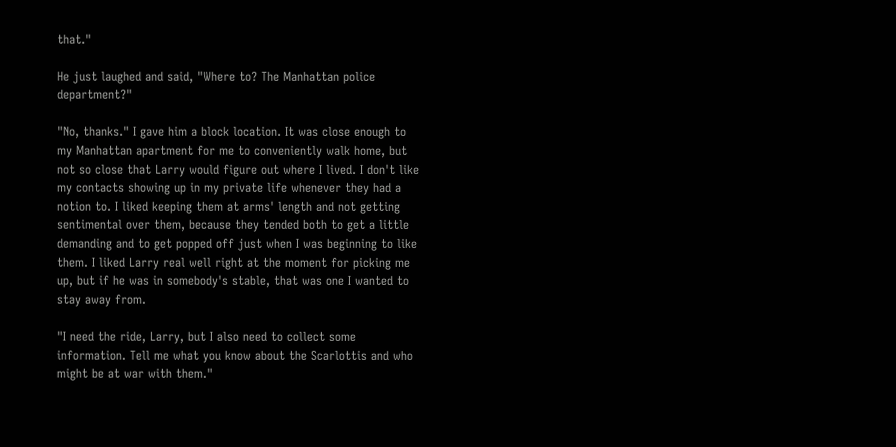that."

He just laughed and said, "Where to? The Manhattan police department?"

"No, thanks." I gave him a block location. It was close enough to my Manhattan apartment for me to conveniently walk home, but not so close that Larry would figure out where I lived. I don't like my contacts showing up in my private life whenever they had a notion to. I liked keeping them at arms' length and not getting sentimental over them, because they tended both to get a little demanding and to get popped off just when I was beginning to like them. I liked Larry real well right at the moment for picking me up, but if he was in somebody's stable, that was one I wanted to stay away from.

"I need the ride, Larry, but I also need to collect some information. Tell me what you know about the Scarlottis and who might be at war with them."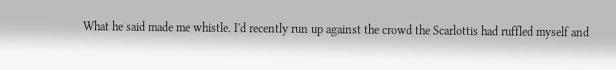What he said made me whistle. I'd recently run up against the crowd the Scarlottis had ruffled myself and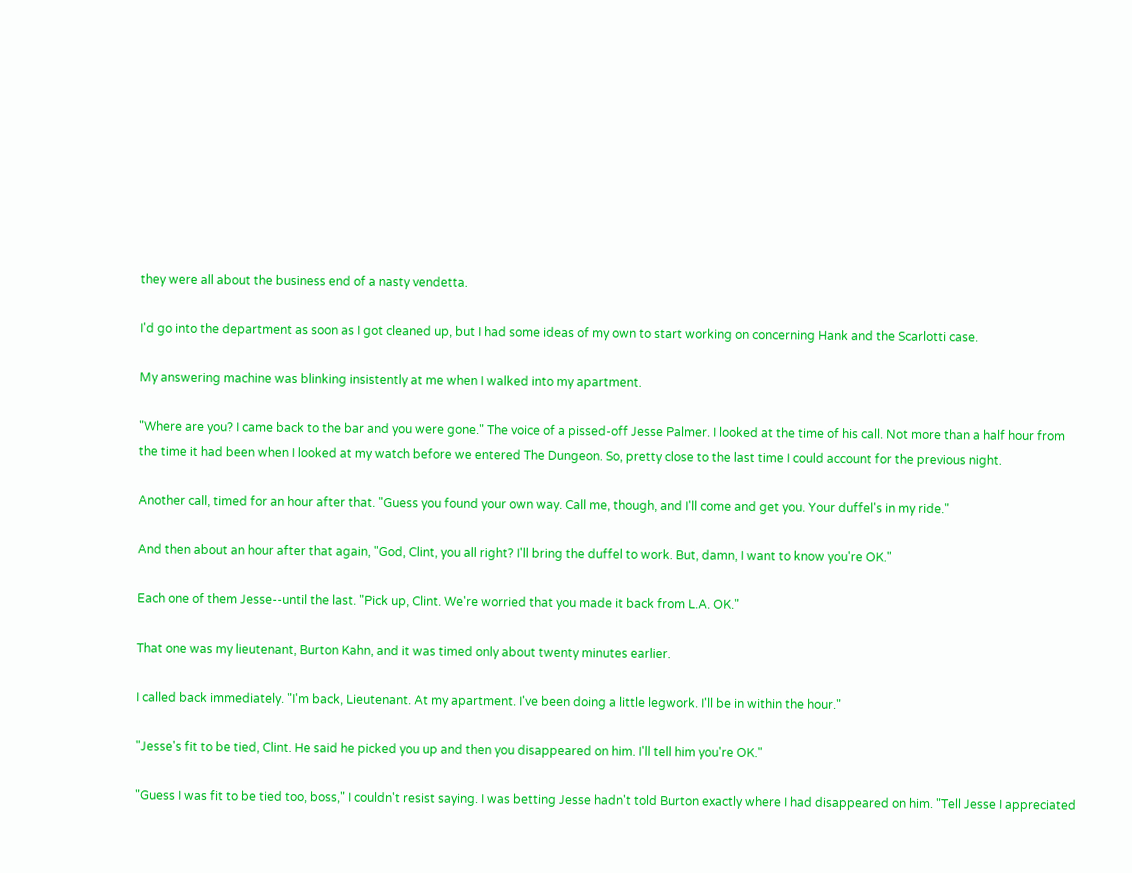they were all about the business end of a nasty vendetta.

I'd go into the department as soon as I got cleaned up, but I had some ideas of my own to start working on concerning Hank and the Scarlotti case.

My answering machine was blinking insistently at me when I walked into my apartment.

"Where are you? I came back to the bar and you were gone." The voice of a pissed-off Jesse Palmer. I looked at the time of his call. Not more than a half hour from the time it had been when I looked at my watch before we entered The Dungeon. So, pretty close to the last time I could account for the previous night.

Another call, timed for an hour after that. "Guess you found your own way. Call me, though, and I'll come and get you. Your duffel's in my ride."

And then about an hour after that again, "God, Clint, you all right? I'll bring the duffel to work. But, damn, I want to know you're OK."

Each one of them Jesse--until the last. "Pick up, Clint. We're worried that you made it back from L.A. OK."

That one was my lieutenant, Burton Kahn, and it was timed only about twenty minutes earlier.

I called back immediately. "I'm back, Lieutenant. At my apartment. I've been doing a little legwork. I'll be in within the hour."

"Jesse's fit to be tied, Clint. He said he picked you up and then you disappeared on him. I'll tell him you're OK."

"Guess I was fit to be tied too, boss," I couldn't resist saying. I was betting Jesse hadn't told Burton exactly where I had disappeared on him. "Tell Jesse I appreciated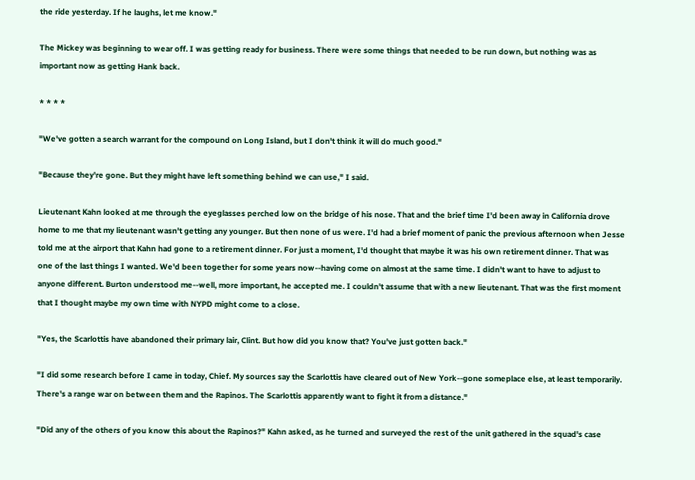the ride yesterday. If he laughs, let me know."

The Mickey was beginning to wear off. I was getting ready for business. There were some things that needed to be run down, but nothing was as important now as getting Hank back.

* * * *

"We've gotten a search warrant for the compound on Long Island, but I don't think it will do much good."

"Because they're gone. But they might have left something behind we can use," I said.

Lieutenant Kahn looked at me through the eyeglasses perched low on the bridge of his nose. That and the brief time I'd been away in California drove home to me that my lieutenant wasn't getting any younger. But then none of us were. I'd had a brief moment of panic the previous afternoon when Jesse told me at the airport that Kahn had gone to a retirement dinner. For just a moment, I'd thought that maybe it was his own retirement dinner. That was one of the last things I wanted. We'd been together for some years now--having come on almost at the same time. I didn't want to have to adjust to anyone different. Burton understood me--well, more important, he accepted me. I couldn't assume that with a new lieutenant. That was the first moment that I thought maybe my own time with NYPD might come to a close.

"Yes, the Scarlottis have abandoned their primary lair, Clint. But how did you know that? You've just gotten back."

"I did some research before I came in today, Chief. My sources say the Scarlottis have cleared out of New York--gone someplace else, at least temporarily. There's a range war on between them and the Rapinos. The Scarlottis apparently want to fight it from a distance."

"Did any of the others of you know this about the Rapinos?" Kahn asked, as he turned and surveyed the rest of the unit gathered in the squad's case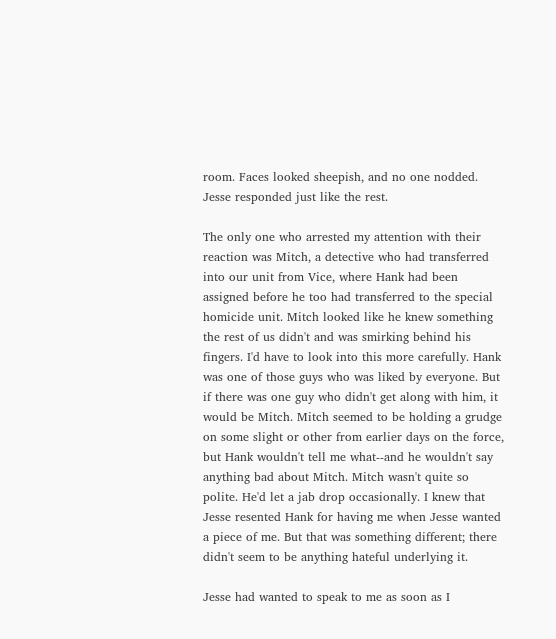room. Faces looked sheepish, and no one nodded. Jesse responded just like the rest.

The only one who arrested my attention with their reaction was Mitch, a detective who had transferred into our unit from Vice, where Hank had been assigned before he too had transferred to the special homicide unit. Mitch looked like he knew something the rest of us didn't and was smirking behind his fingers. I'd have to look into this more carefully. Hank was one of those guys who was liked by everyone. But if there was one guy who didn't get along with him, it would be Mitch. Mitch seemed to be holding a grudge on some slight or other from earlier days on the force, but Hank wouldn't tell me what--and he wouldn't say anything bad about Mitch. Mitch wasn't quite so polite. He'd let a jab drop occasionally. I knew that Jesse resented Hank for having me when Jesse wanted a piece of me. But that was something different; there didn't seem to be anything hateful underlying it.

Jesse had wanted to speak to me as soon as I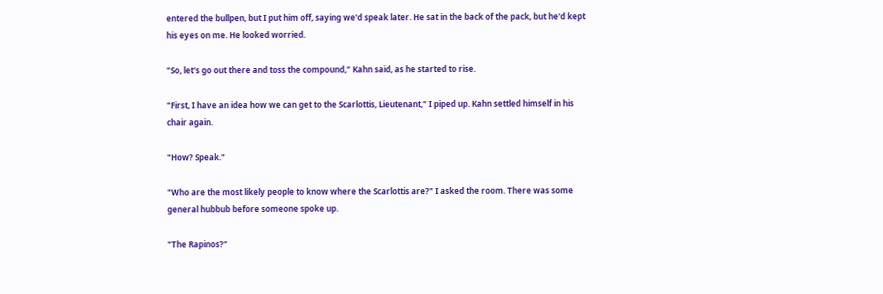entered the bullpen, but I put him off, saying we'd speak later. He sat in the back of the pack, but he'd kept his eyes on me. He looked worried.

"So, let's go out there and toss the compound," Kahn said, as he started to rise.

"First, I have an idea how we can get to the Scarlottis, Lieutenant," I piped up. Kahn settled himself in his chair again.

"How? Speak."

"Who are the most likely people to know where the Scarlottis are?" I asked the room. There was some general hubbub before someone spoke up.

"The Rapinos?"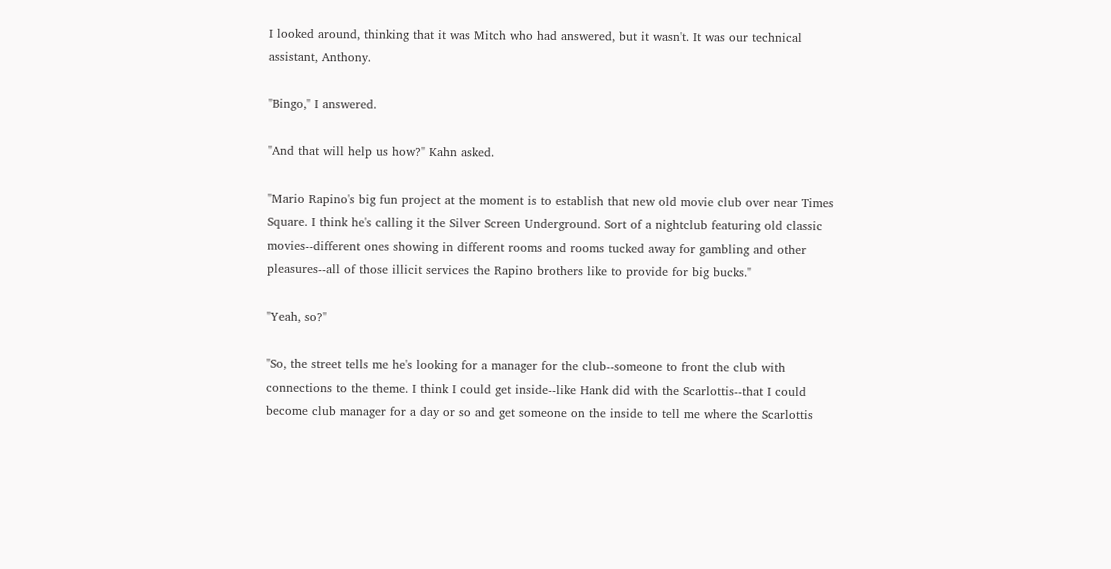I looked around, thinking that it was Mitch who had answered, but it wasn't. It was our technical assistant, Anthony.

"Bingo," I answered.

"And that will help us how?" Kahn asked.

"Mario Rapino's big fun project at the moment is to establish that new old movie club over near Times Square. I think he's calling it the Silver Screen Underground. Sort of a nightclub featuring old classic movies--different ones showing in different rooms and rooms tucked away for gambling and other pleasures--all of those illicit services the Rapino brothers like to provide for big bucks."

"Yeah, so?"

"So, the street tells me he's looking for a manager for the club--someone to front the club with connections to the theme. I think I could get inside--like Hank did with the Scarlottis--that I could become club manager for a day or so and get someone on the inside to tell me where the Scarlottis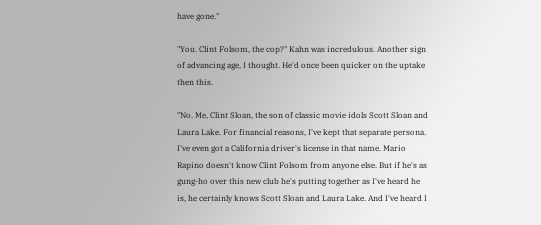have gone."

"You. Clint Folsom, the cop?" Kahn was incredulous. Another sign of advancing age, I thought. He'd once been quicker on the uptake then this.

"No. Me, Clint Sloan, the son of classic movie idols Scott Sloan and Laura Lake. For financial reasons, I've kept that separate persona. I've even got a California driver's license in that name. Mario Rapino doesn't know Clint Folsom from anyone else. But if he's as gung-ho over this new club he's putting together as I've heard he is, he certainly knows Scott Sloan and Laura Lake. And I've heard I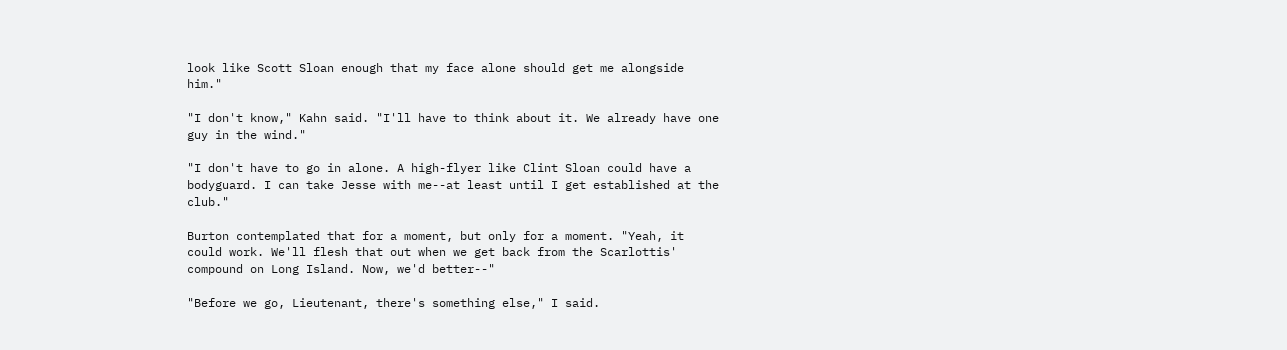look like Scott Sloan enough that my face alone should get me alongside him."

"I don't know," Kahn said. "I'll have to think about it. We already have one guy in the wind."

"I don't have to go in alone. A high-flyer like Clint Sloan could have a bodyguard. I can take Jesse with me--at least until I get established at the club."

Burton contemplated that for a moment, but only for a moment. "Yeah, it could work. We'll flesh that out when we get back from the Scarlottis' compound on Long Island. Now, we'd better--"

"Before we go, Lieutenant, there's something else," I said.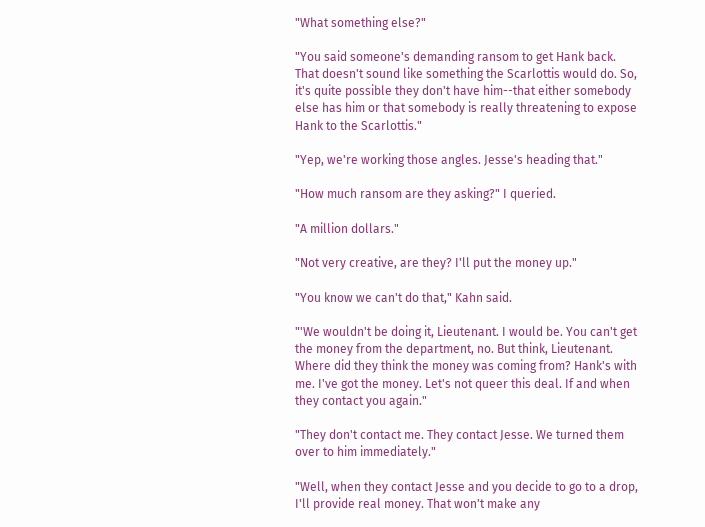"What something else?"

"You said someone's demanding ransom to get Hank back. That doesn't sound like something the Scarlottis would do. So, it's quite possible they don't have him--that either somebody else has him or that somebody is really threatening to expose Hank to the Scarlottis."

"Yep, we're working those angles. Jesse's heading that."

"How much ransom are they asking?" I queried.

"A million dollars."

"Not very creative, are they? I'll put the money up."

"You know we can't do that," Kahn said.

"'We wouldn't be doing it, Lieutenant. I would be. You can't get the money from the department, no. But think, Lieutenant. Where did they think the money was coming from? Hank's with me. I've got the money. Let's not queer this deal. If and when they contact you again."

"They don't contact me. They contact Jesse. We turned them over to him immediately."

"Well, when they contact Jesse and you decide to go to a drop, I'll provide real money. That won't make any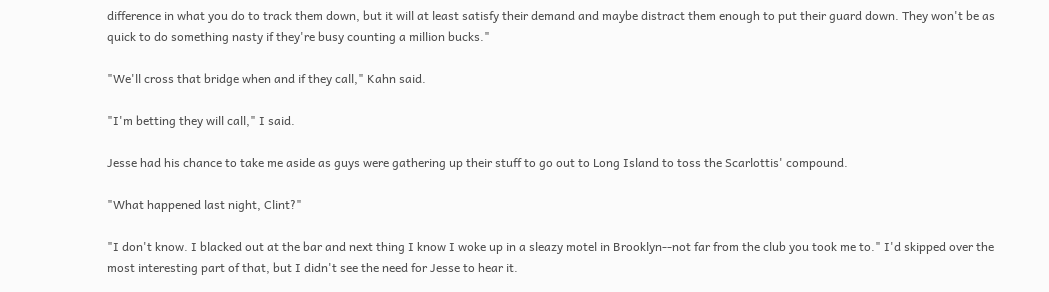difference in what you do to track them down, but it will at least satisfy their demand and maybe distract them enough to put their guard down. They won't be as quick to do something nasty if they're busy counting a million bucks."

"We'll cross that bridge when and if they call," Kahn said.

"I'm betting they will call," I said.

Jesse had his chance to take me aside as guys were gathering up their stuff to go out to Long Island to toss the Scarlottis' compound.

"What happened last night, Clint?"

"I don't know. I blacked out at the bar and next thing I know I woke up in a sleazy motel in Brooklyn--not far from the club you took me to." I'd skipped over the most interesting part of that, but I didn't see the need for Jesse to hear it.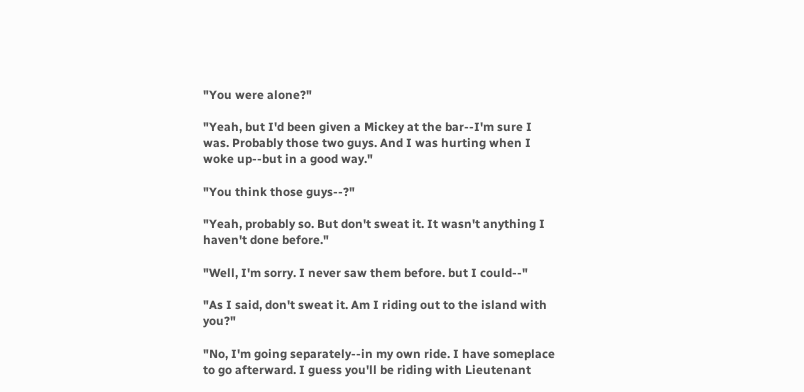"You were alone?"

"Yeah, but I'd been given a Mickey at the bar--I'm sure I was. Probably those two guys. And I was hurting when I woke up--but in a good way."

"You think those guys--?"

"Yeah, probably so. But don't sweat it. It wasn't anything I haven't done before."

"Well, I'm sorry. I never saw them before. but I could--"

"As I said, don't sweat it. Am I riding out to the island with you?"

"No, I'm going separately--in my own ride. I have someplace to go afterward. I guess you'll be riding with Lieutenant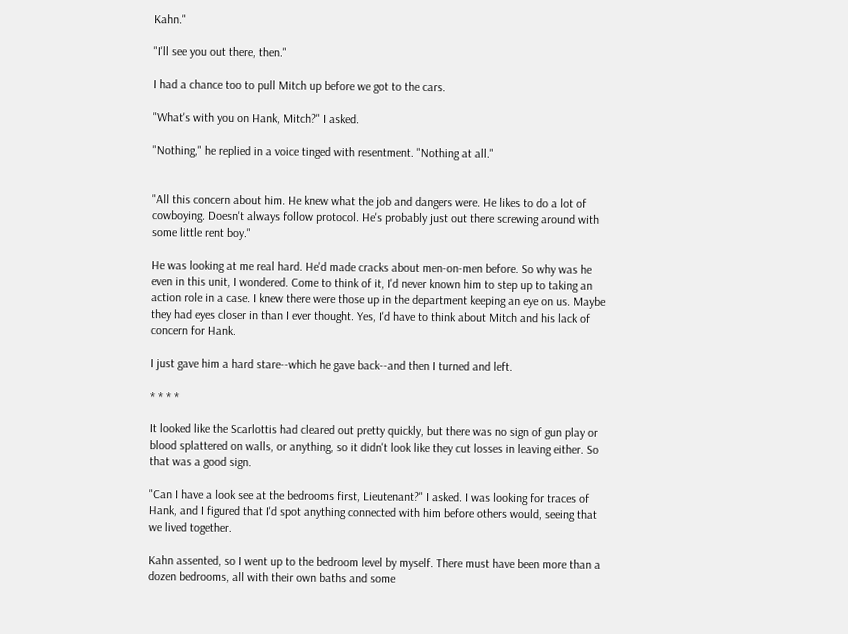Kahn."

"I'll see you out there, then."

I had a chance too to pull Mitch up before we got to the cars.

"What's with you on Hank, Mitch?" I asked.

"Nothing," he replied in a voice tinged with resentment. "Nothing at all."


"All this concern about him. He knew what the job and dangers were. He likes to do a lot of cowboying. Doesn't always follow protocol. He's probably just out there screwing around with some little rent boy."

He was looking at me real hard. He'd made cracks about men-on-men before. So why was he even in this unit, I wondered. Come to think of it, I'd never known him to step up to taking an action role in a case. I knew there were those up in the department keeping an eye on us. Maybe they had eyes closer in than I ever thought. Yes, I'd have to think about Mitch and his lack of concern for Hank.

I just gave him a hard stare--which he gave back--and then I turned and left.

* * * *

It looked like the Scarlottis had cleared out pretty quickly, but there was no sign of gun play or blood splattered on walls, or anything, so it didn't look like they cut losses in leaving either. So that was a good sign.

"Can I have a look see at the bedrooms first, Lieutenant?" I asked. I was looking for traces of Hank, and I figured that I'd spot anything connected with him before others would, seeing that we lived together.

Kahn assented, so I went up to the bedroom level by myself. There must have been more than a dozen bedrooms, all with their own baths and some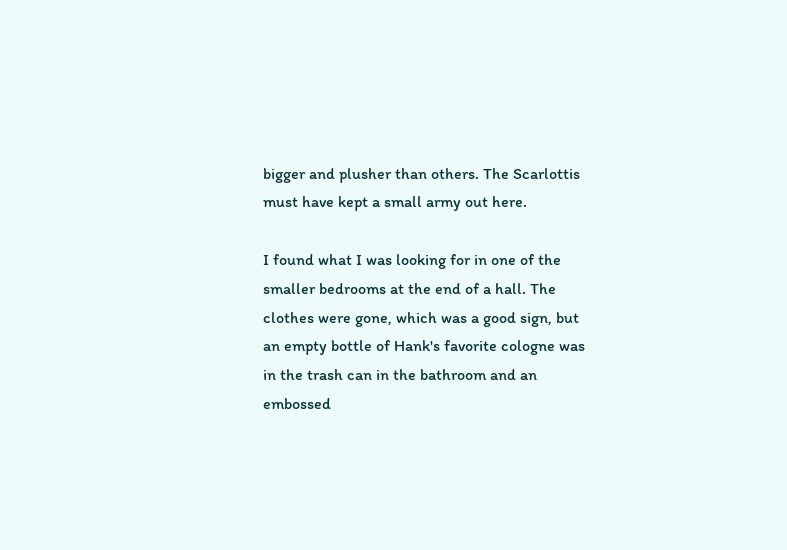bigger and plusher than others. The Scarlottis must have kept a small army out here.

I found what I was looking for in one of the smaller bedrooms at the end of a hall. The clothes were gone, which was a good sign, but an empty bottle of Hank's favorite cologne was in the trash can in the bathroom and an embossed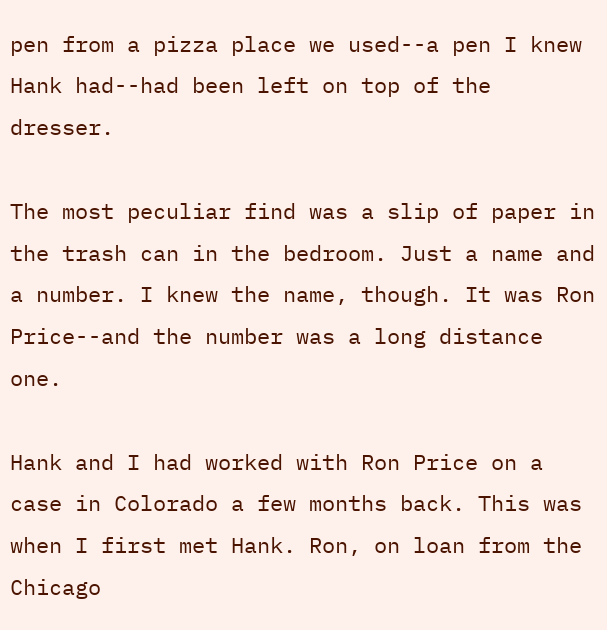pen from a pizza place we used--a pen I knew Hank had--had been left on top of the dresser.

The most peculiar find was a slip of paper in the trash can in the bedroom. Just a name and a number. I knew the name, though. It was Ron Price--and the number was a long distance one.

Hank and I had worked with Ron Price on a case in Colorado a few months back. This was when I first met Hank. Ron, on loan from the Chicago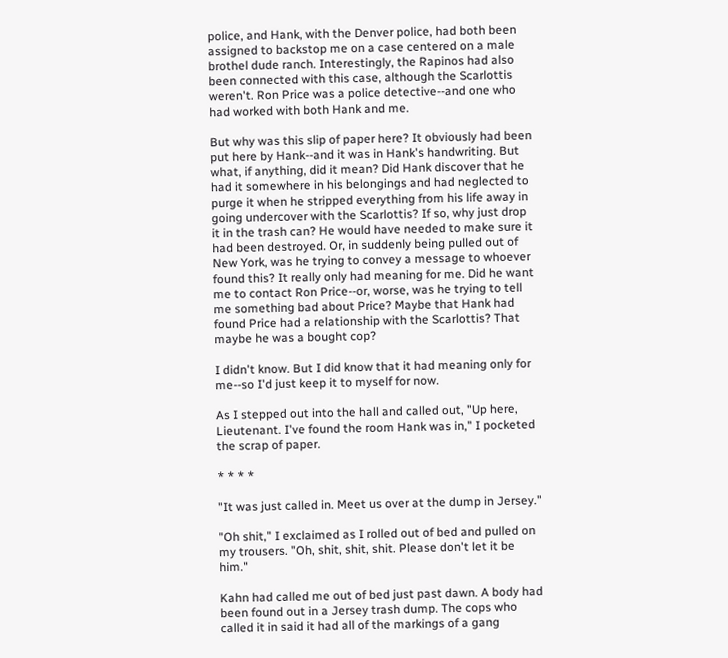police, and Hank, with the Denver police, had both been assigned to backstop me on a case centered on a male brothel dude ranch. Interestingly, the Rapinos had also been connected with this case, although the Scarlottis weren't. Ron Price was a police detective--and one who had worked with both Hank and me.

But why was this slip of paper here? It obviously had been put here by Hank--and it was in Hank's handwriting. But what, if anything, did it mean? Did Hank discover that he had it somewhere in his belongings and had neglected to purge it when he stripped everything from his life away in going undercover with the Scarlottis? If so, why just drop it in the trash can? He would have needed to make sure it had been destroyed. Or, in suddenly being pulled out of New York, was he trying to convey a message to whoever found this? It really only had meaning for me. Did he want me to contact Ron Price--or, worse, was he trying to tell me something bad about Price? Maybe that Hank had found Price had a relationship with the Scarlottis? That maybe he was a bought cop?

I didn't know. But I did know that it had meaning only for me--so I'd just keep it to myself for now.

As I stepped out into the hall and called out, "Up here, Lieutenant. I've found the room Hank was in," I pocketed the scrap of paper.

* * * *

"It was just called in. Meet us over at the dump in Jersey."

"Oh shit," I exclaimed as I rolled out of bed and pulled on my trousers. "Oh, shit, shit, shit. Please don't let it be him."

Kahn had called me out of bed just past dawn. A body had been found out in a Jersey trash dump. The cops who called it in said it had all of the markings of a gang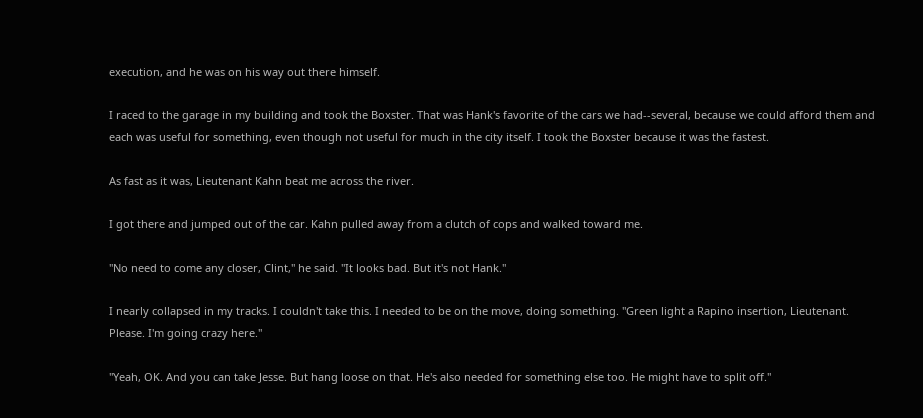execution, and he was on his way out there himself.

I raced to the garage in my building and took the Boxster. That was Hank's favorite of the cars we had--several, because we could afford them and each was useful for something, even though not useful for much in the city itself. I took the Boxster because it was the fastest.

As fast as it was, Lieutenant Kahn beat me across the river.

I got there and jumped out of the car. Kahn pulled away from a clutch of cops and walked toward me.

"No need to come any closer, Clint," he said. "It looks bad. But it's not Hank."

I nearly collapsed in my tracks. I couldn't take this. I needed to be on the move, doing something. "Green light a Rapino insertion, Lieutenant. Please. I'm going crazy here."

"Yeah, OK. And you can take Jesse. But hang loose on that. He's also needed for something else too. He might have to split off."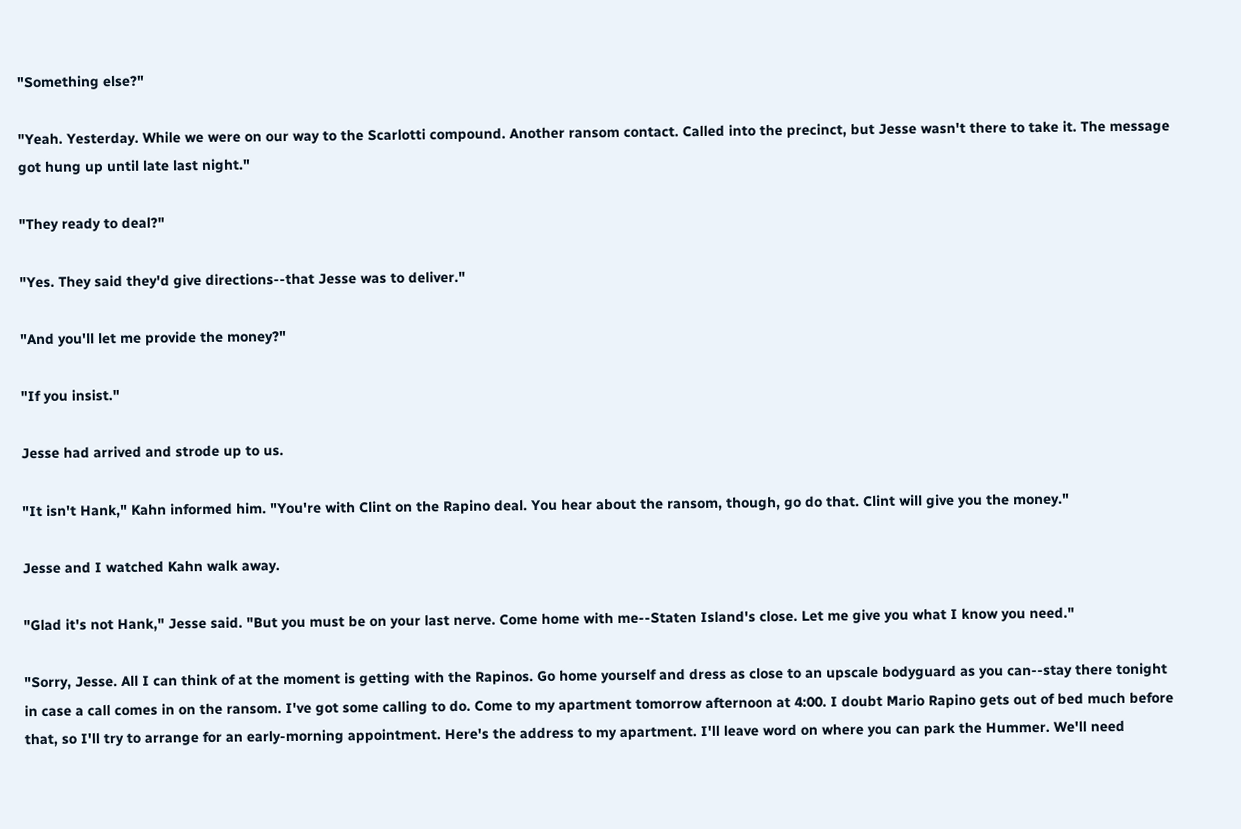"Something else?"

"Yeah. Yesterday. While we were on our way to the Scarlotti compound. Another ransom contact. Called into the precinct, but Jesse wasn't there to take it. The message got hung up until late last night."

"They ready to deal?"

"Yes. They said they'd give directions--that Jesse was to deliver."

"And you'll let me provide the money?"

"If you insist."

Jesse had arrived and strode up to us.

"It isn't Hank," Kahn informed him. "You're with Clint on the Rapino deal. You hear about the ransom, though, go do that. Clint will give you the money."

Jesse and I watched Kahn walk away.

"Glad it's not Hank," Jesse said. "But you must be on your last nerve. Come home with me--Staten Island's close. Let me give you what I know you need."

"Sorry, Jesse. All I can think of at the moment is getting with the Rapinos. Go home yourself and dress as close to an upscale bodyguard as you can--stay there tonight in case a call comes in on the ransom. I've got some calling to do. Come to my apartment tomorrow afternoon at 4:00. I doubt Mario Rapino gets out of bed much before that, so I'll try to arrange for an early-morning appointment. Here's the address to my apartment. I'll leave word on where you can park the Hummer. We'll need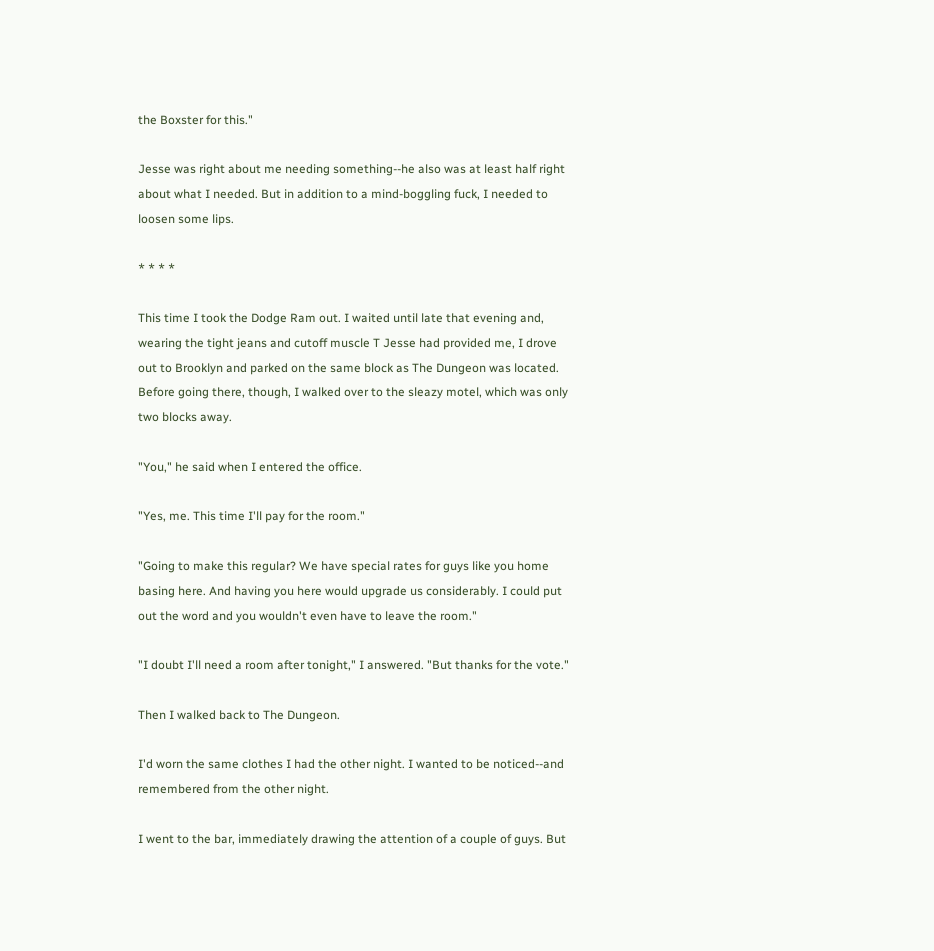the Boxster for this."

Jesse was right about me needing something--he also was at least half right about what I needed. But in addition to a mind-boggling fuck, I needed to loosen some lips.

* * * *

This time I took the Dodge Ram out. I waited until late that evening and, wearing the tight jeans and cutoff muscle T Jesse had provided me, I drove out to Brooklyn and parked on the same block as The Dungeon was located. Before going there, though, I walked over to the sleazy motel, which was only two blocks away.

"You," he said when I entered the office.

"Yes, me. This time I'll pay for the room."

"Going to make this regular? We have special rates for guys like you home basing here. And having you here would upgrade us considerably. I could put out the word and you wouldn't even have to leave the room."

"I doubt I'll need a room after tonight," I answered. "But thanks for the vote."

Then I walked back to The Dungeon.

I'd worn the same clothes I had the other night. I wanted to be noticed--and remembered from the other night.

I went to the bar, immediately drawing the attention of a couple of guys. But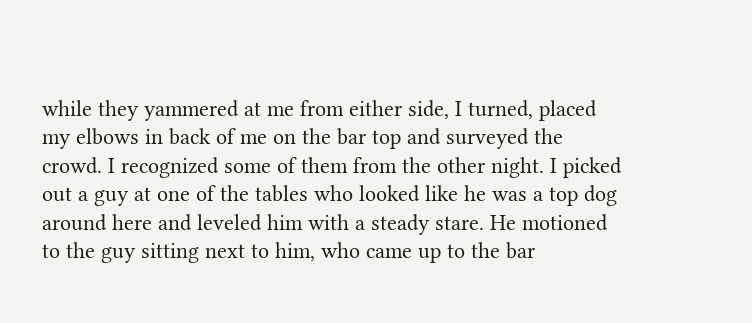while they yammered at me from either side, I turned, placed my elbows in back of me on the bar top and surveyed the crowd. I recognized some of them from the other night. I picked out a guy at one of the tables who looked like he was a top dog around here and leveled him with a steady stare. He motioned to the guy sitting next to him, who came up to the bar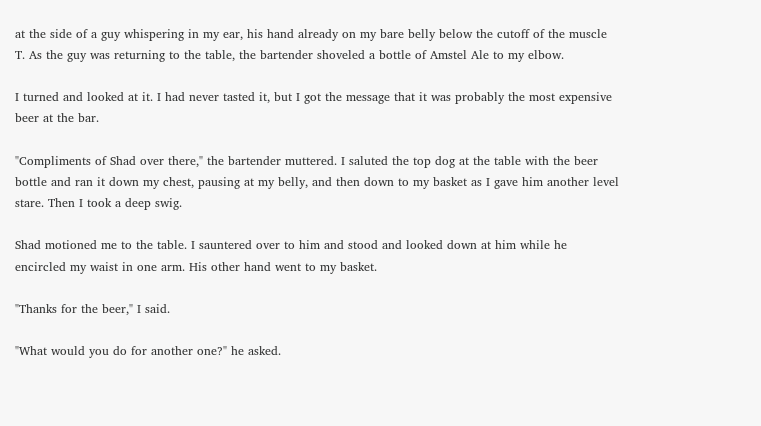at the side of a guy whispering in my ear, his hand already on my bare belly below the cutoff of the muscle T. As the guy was returning to the table, the bartender shoveled a bottle of Amstel Ale to my elbow.

I turned and looked at it. I had never tasted it, but I got the message that it was probably the most expensive beer at the bar.

"Compliments of Shad over there," the bartender muttered. I saluted the top dog at the table with the beer bottle and ran it down my chest, pausing at my belly, and then down to my basket as I gave him another level stare. Then I took a deep swig.

Shad motioned me to the table. I sauntered over to him and stood and looked down at him while he encircled my waist in one arm. His other hand went to my basket.

"Thanks for the beer," I said.

"What would you do for another one?" he asked.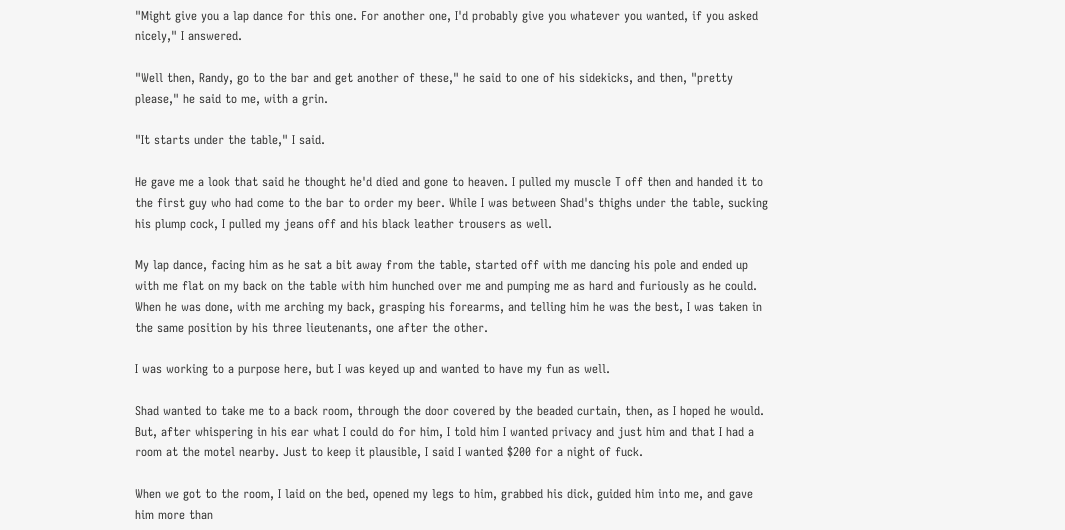"Might give you a lap dance for this one. For another one, I'd probably give you whatever you wanted, if you asked nicely," I answered.

"Well then, Randy, go to the bar and get another of these," he said to one of his sidekicks, and then, "pretty please," he said to me, with a grin.

"It starts under the table," I said.

He gave me a look that said he thought he'd died and gone to heaven. I pulled my muscle T off then and handed it to the first guy who had come to the bar to order my beer. While I was between Shad's thighs under the table, sucking his plump cock, I pulled my jeans off and his black leather trousers as well.

My lap dance, facing him as he sat a bit away from the table, started off with me dancing his pole and ended up with me flat on my back on the table with him hunched over me and pumping me as hard and furiously as he could. When he was done, with me arching my back, grasping his forearms, and telling him he was the best, I was taken in the same position by his three lieutenants, one after the other.

I was working to a purpose here, but I was keyed up and wanted to have my fun as well.

Shad wanted to take me to a back room, through the door covered by the beaded curtain, then, as I hoped he would. But, after whispering in his ear what I could do for him, I told him I wanted privacy and just him and that I had a room at the motel nearby. Just to keep it plausible, I said I wanted $200 for a night of fuck.

When we got to the room, I laid on the bed, opened my legs to him, grabbed his dick, guided him into me, and gave him more than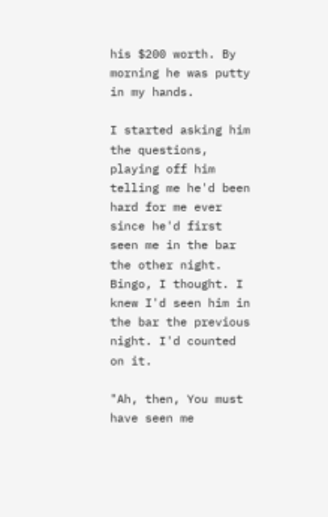his $200 worth. By morning he was putty in my hands.

I started asking him the questions, playing off him telling me he'd been hard for me ever since he'd first seen me in the bar the other night. Bingo, I thought. I knew I'd seen him in the bar the previous night. I'd counted on it.

"Ah, then, You must have seen me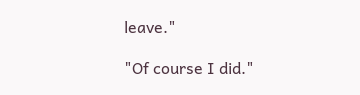leave."

"Of course I did."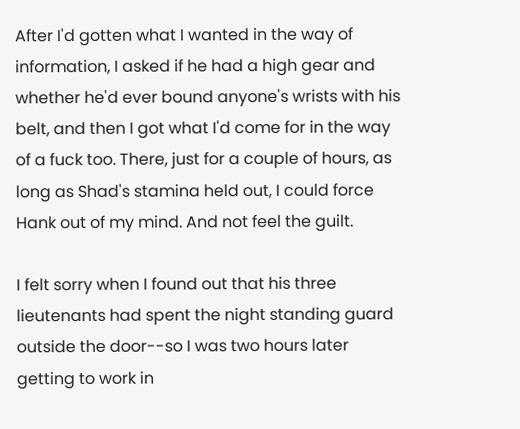After I'd gotten what I wanted in the way of information, I asked if he had a high gear and whether he'd ever bound anyone's wrists with his belt, and then I got what I'd come for in the way of a fuck too. There, just for a couple of hours, as long as Shad's stamina held out, I could force Hank out of my mind. And not feel the guilt.

I felt sorry when I found out that his three lieutenants had spent the night standing guard outside the door--so I was two hours later getting to work in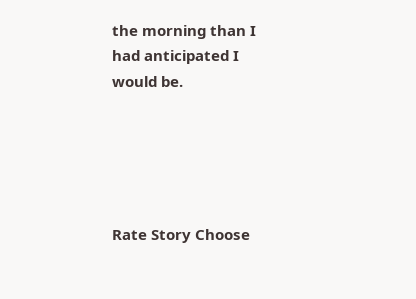the morning than I had anticipated I would be.





Rate Story Choose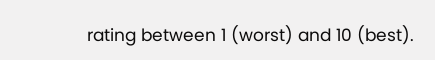rating between 1 (worst) and 10 (best).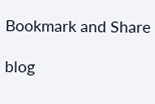Bookmark and Share

blog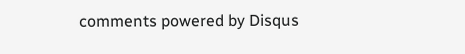comments powered by Disqus